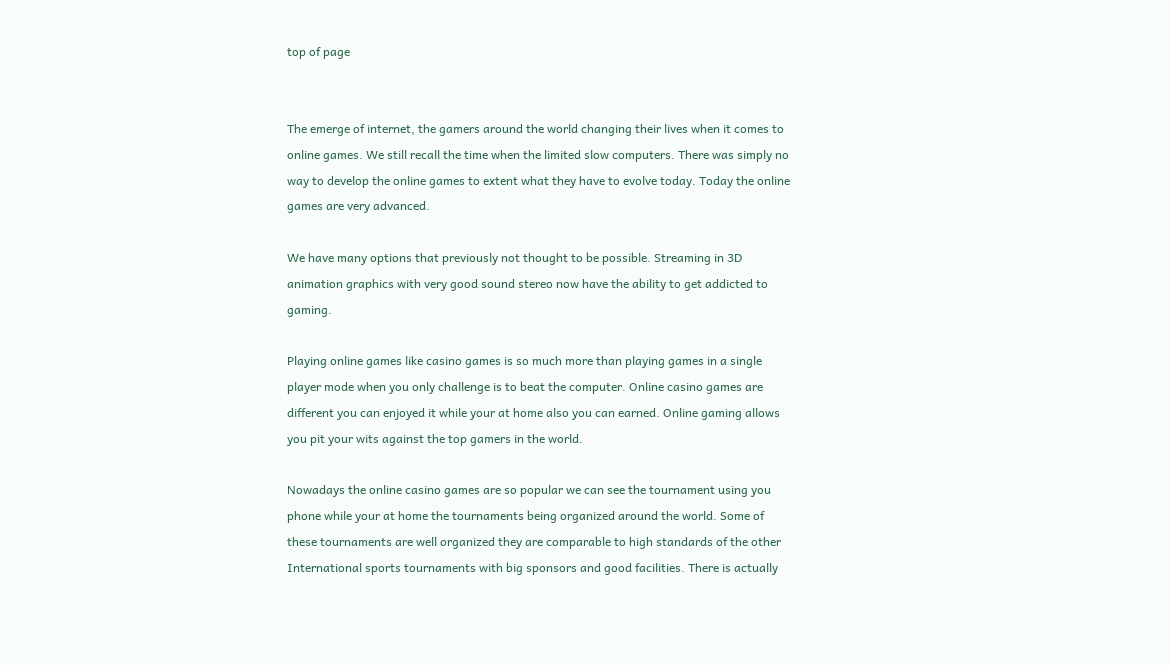top of page


The emerge of internet, the gamers around the world changing their lives when it comes to online games. We still recall the time when the limited slow computers. There was simply no way to develop the online games to extent what they have to evolve today. Today the online games are very advanced.

We have many options that previously not thought to be possible. Streaming in 3D animation graphics with very good sound stereo now have the ability to get addicted to gaming.

Playing online games like casino games is so much more than playing games in a single player mode when you only challenge is to beat the computer. Online casino games are different you can enjoyed it while your at home also you can earned. Online gaming allows you pit your wits against the top gamers in the world.

Nowadays the online casino games are so popular we can see the tournament using you phone while your at home the tournaments being organized around the world. Some of these tournaments are well organized they are comparable to high standards of the other International sports tournaments with big sponsors and good facilities. There is actually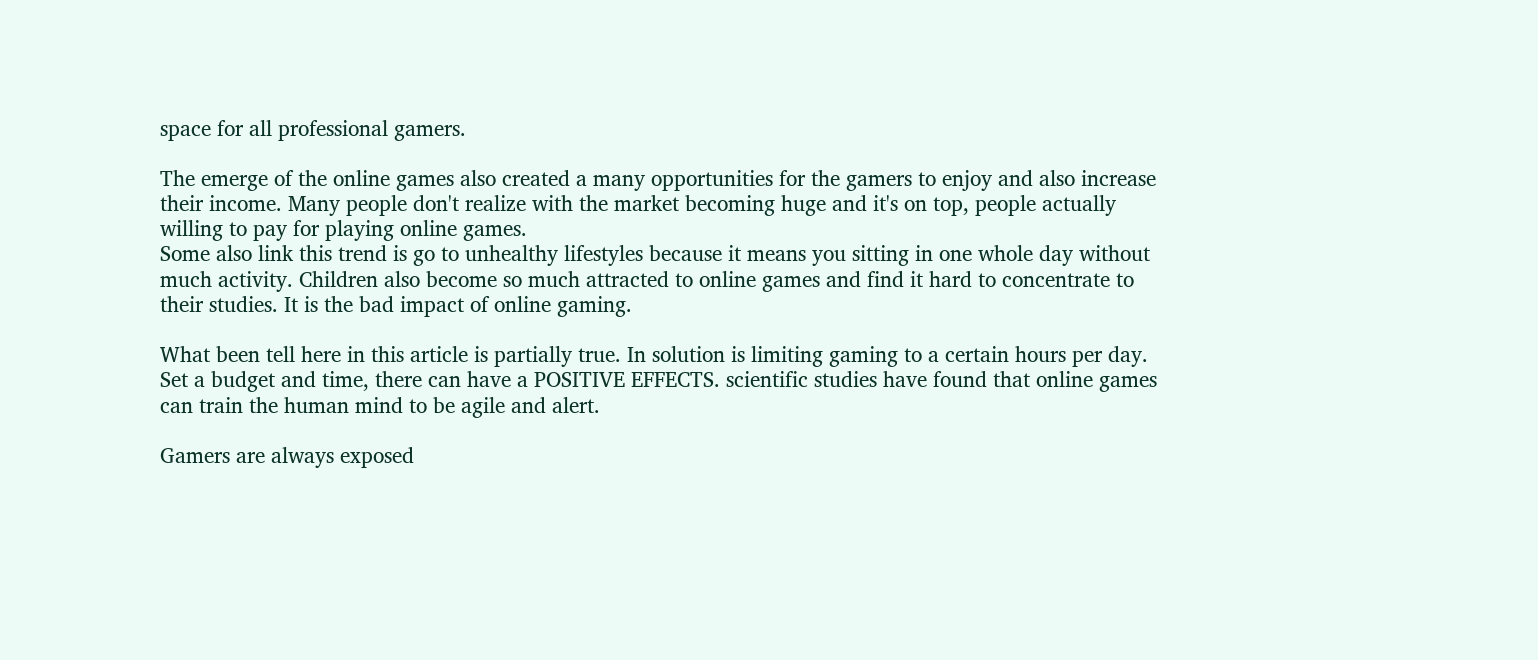space for all professional gamers.

The emerge of the online games also created a many opportunities for the gamers to enjoy and also increase their income. Many people don't realize with the market becoming huge and it's on top, people actually willing to pay for playing online games.
Some also link this trend is go to unhealthy lifestyles because it means you sitting in one whole day without much activity. Children also become so much attracted to online games and find it hard to concentrate to their studies. It is the bad impact of online gaming.

What been tell here in this article is partially true. In solution is limiting gaming to a certain hours per day. Set a budget and time, there can have a POSITIVE EFFECTS. scientific studies have found that online games can train the human mind to be agile and alert.

Gamers are always exposed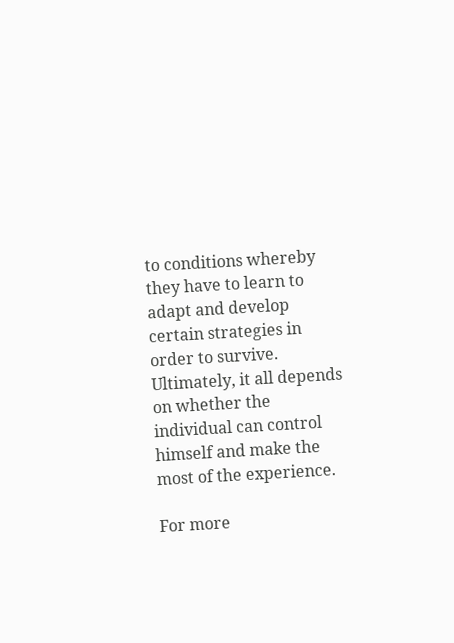to conditions whereby they have to learn to adapt and develop certain strategies in order to survive. Ultimately, it all depends on whether the individual can control himself and make the most of the experience.

For more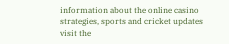information about the online casino strategies, sports and cricket updates visit the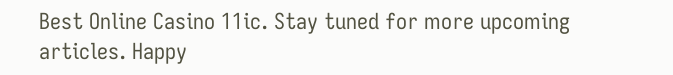Best Online Casino 11ic. Stay tuned for more upcoming articles. Happy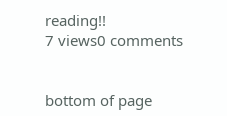reading!!
7 views0 comments


bottom of page